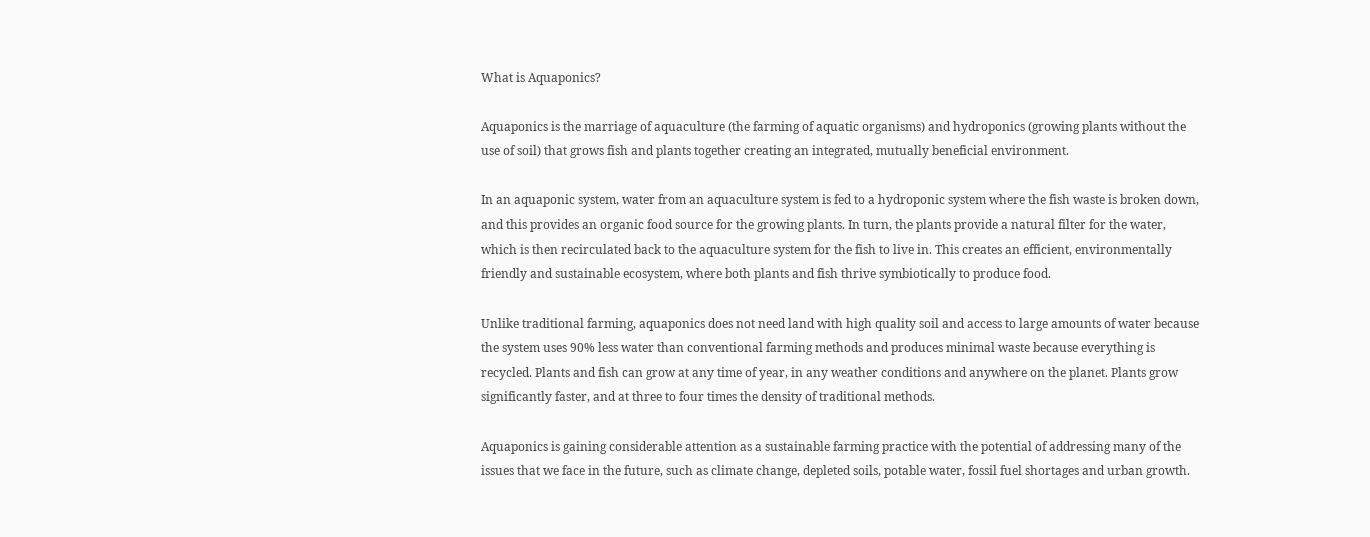What is Aquaponics?

Aquaponics is the marriage of aquaculture (the farming of aquatic organisms) and hydroponics (growing plants without the use of soil) that grows fish and plants together creating an integrated, mutually beneficial environment.

In an aquaponic system, water from an aquaculture system is fed to a hydroponic system where the fish waste is broken down, and this provides an organic food source for the growing plants. In turn, the plants provide a natural filter for the water, which is then recirculated back to the aquaculture system for the fish to live in. This creates an efficient, environmentally friendly and sustainable ecosystem, where both plants and fish thrive symbiotically to produce food.

Unlike traditional farming, aquaponics does not need land with high quality soil and access to large amounts of water because the system uses 90% less water than conventional farming methods and produces minimal waste because everything is recycled. Plants and fish can grow at any time of year, in any weather conditions and anywhere on the planet. Plants grow significantly faster, and at three to four times the density of traditional methods.

Aquaponics is gaining considerable attention as a sustainable farming practice with the potential of addressing many of the issues that we face in the future, such as climate change, depleted soils, potable water, fossil fuel shortages and urban growth.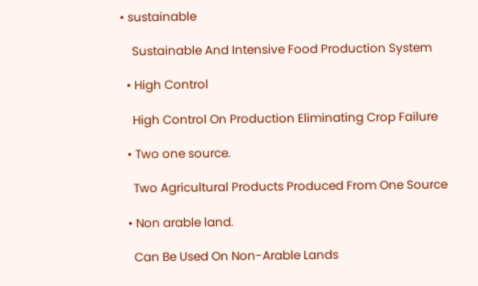• sustainable

    Sustainable And Intensive Food Production System

  • High Control

    High Control On Production Eliminating Crop Failure

  • Two one source.

    Two Agricultural Products Produced From One Source

  • Non arable land.

    Can Be Used On Non-Arable Lands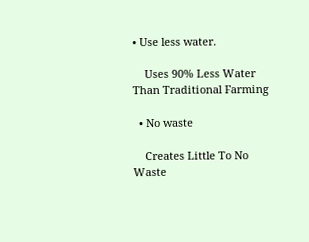• Use less water.

    Uses 90% Less Water Than Traditional Farming

  • No waste

    Creates Little To No Waste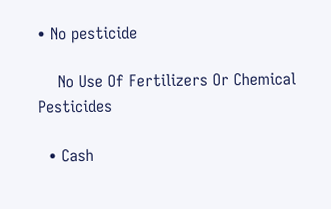• No pesticide

    No Use Of Fertilizers Or Chemical Pesticides

  • Cash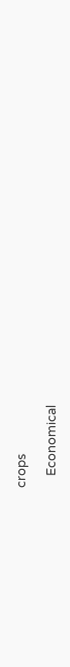crops

    Economical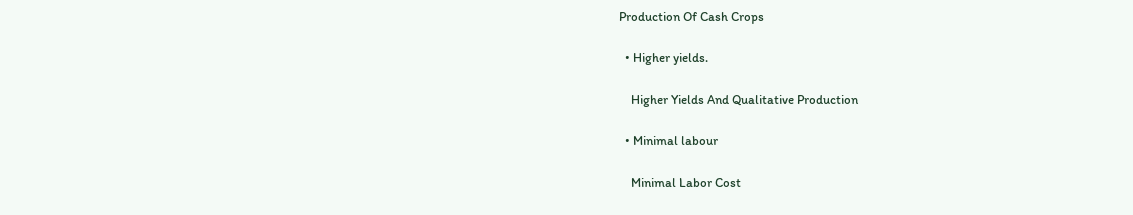Production Of Cash Crops

  • Higher yields.

    Higher Yields And Qualitative Production

  • Minimal labour

    Minimal Labor Cost